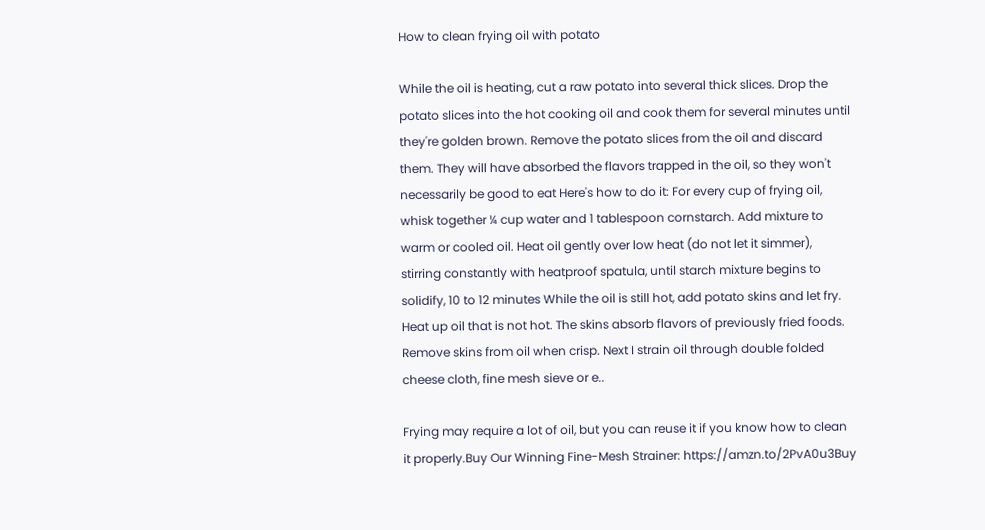How to clean frying oil with potato

While the oil is heating, cut a raw potato into several thick slices. Drop the potato slices into the hot cooking oil and cook them for several minutes until they're golden brown. Remove the potato slices from the oil and discard them. They will have absorbed the flavors trapped in the oil, so they won't necessarily be good to eat Here's how to do it: For every cup of frying oil, whisk together ¼ cup water and 1 tablespoon cornstarch. Add mixture to warm or cooled oil. Heat oil gently over low heat (do not let it simmer), stirring constantly with heatproof spatula, until starch mixture begins to solidify, 10 to 12 minutes While the oil is still hot, add potato skins and let fry. Heat up oil that is not hot. The skins absorb flavors of previously fried foods. Remove skins from oil when crisp. Next I strain oil through double folded cheese cloth, fine mesh sieve or e..

Frying may require a lot of oil, but you can reuse it if you know how to clean it properly.Buy Our Winning Fine-Mesh Strainer: https://amzn.to/2PvA0u3Buy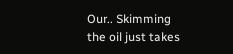Our.. Skimming the oil just takes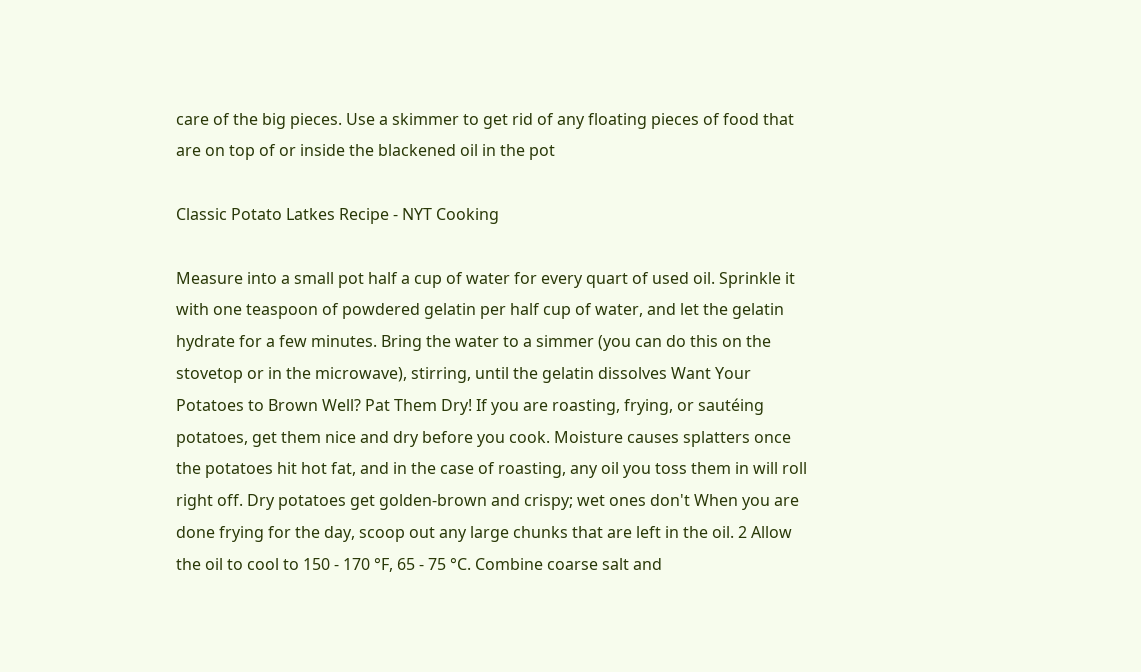care of the big pieces. Use a skimmer to get rid of any floating pieces of food that are on top of or inside the blackened oil in the pot

Classic Potato Latkes Recipe - NYT Cooking

Measure into a small pot half a cup of water for every quart of used oil. Sprinkle it with one teaspoon of powdered gelatin per half cup of water, and let the gelatin hydrate for a few minutes. Bring the water to a simmer (you can do this on the stovetop or in the microwave), stirring, until the gelatin dissolves Want Your Potatoes to Brown Well? Pat Them Dry! If you are roasting, frying, or sautéing potatoes, get them nice and dry before you cook. Moisture causes splatters once the potatoes hit hot fat, and in the case of roasting, any oil you toss them in will roll right off. Dry potatoes get golden-brown and crispy; wet ones don't When you are done frying for the day, scoop out any large chunks that are left in the oil. 2 Allow the oil to cool to 150 - 170 °F, 65 - 75 °C. Combine coarse salt and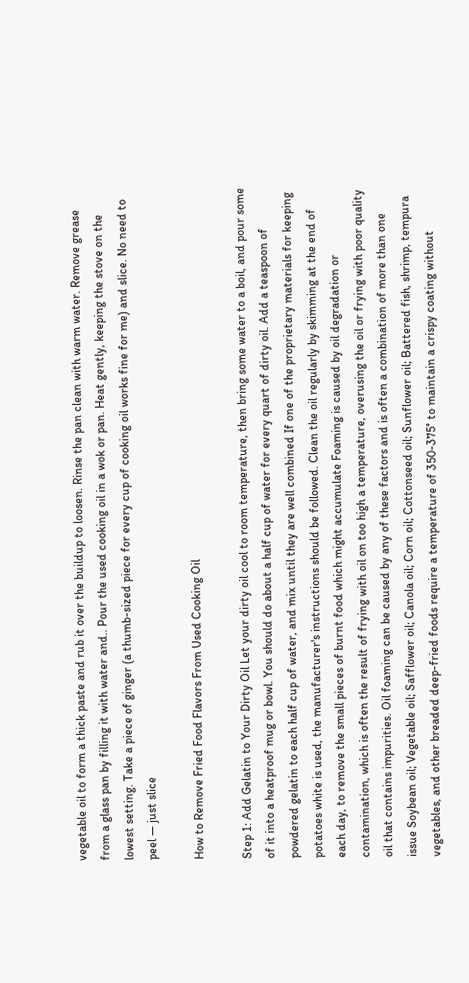vegetable oil to form a thick paste and rub it over the buildup to loosen. Rinse the pan clean with warm water. Remove grease from a glass pan by filling it with water and.. Pour the used cooking oil in a wok or pan. Heat gently, keeping the stove on the lowest setting. Take a piece of ginger (a thumb-sized piece for every cup of cooking oil works fine for me) and slice. No need to peel — just slice

How to Remove Fried Food Flavors From Used Cooking Oil

Step 1: Add Gelatin to Your Dirty Oil Let your dirty oil cool to room temperature, then bring some water to a boil, and pour some of it into a heatproof mug or bowl. You should do about a half cup of water for every quart of dirty oil. Add a teaspoon of powdered gelatin to each half cup of water, and mix until they are well combined If one of the proprietary materials for keeping potatoes white is used, the manufacturer's instructions should be followed. Clean the oil regularly by skimming at the end of each day, to remove the small pieces of burnt food which might accumulate Foaming is caused by oil degradation or contamination, which is often the result of frying with oil on too high a temperature, overusing the oil or frying with poor quality oil that contains impurities. Oil foaming can be caused by any of these factors and is often a combination of more than one issue Soybean oil; Vegetable oil; Safflower oil; Canola oil; Corn oil; Cottonseed oil; Sunflower oil; Battered fish, shrimp, tempura vegetables, and other breaded deep-fried foods require a temperature of 350-375° to maintain a crispy coating without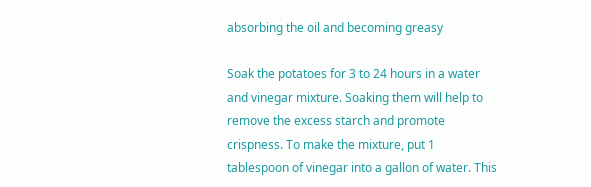absorbing the oil and becoming greasy

Soak the potatoes for 3 to 24 hours in a water and vinegar mixture. Soaking them will help to remove the excess starch and promote crispness. To make the mixture, put 1 tablespoon of vinegar into a gallon of water. This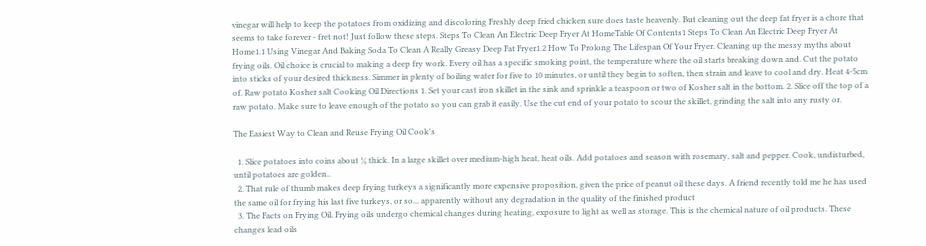vinegar will help to keep the potatoes from oxidizing and discoloring Freshly deep fried chicken sure does taste heavenly. But cleaning out the deep fat fryer is a chore that seems to take forever - fret not! Just follow these steps. Steps To Clean An Electric Deep Fryer At HomeTable Of Contents1 Steps To Clean An Electric Deep Fryer At Home1.1 Using Vinegar And Baking Soda To Clean A Really Greasy Deep Fat Fryer1.2 How To Prolong The Lifespan Of Your Fryer. Cleaning up the messy myths about frying oils. Oil choice is crucial to making a deep fry work. Every oil has a specific smoking point, the temperature where the oil starts breaking down and. Cut the potato into sticks of your desired thickness. Simmer in plenty of boiling water for five to 10 minutes, or until they begin to soften, then strain and leave to cool and dry. Heat 4-5cm of. Raw potato Kosher salt Cooking Oil Directions 1. Set your cast iron skillet in the sink and sprinkle a teaspoon or two of Kosher salt in the bottom. 2. Slice off the top of a raw potato. Make sure to leave enough of the potato so you can grab it easily. Use the cut end of your potato to scour the skillet, grinding the salt into any rusty or.

The Easiest Way to Clean and Reuse Frying Oil Cook's

  1. Slice potatoes into coins about ¼ thick. In a large skillet over medium-high heat, heat oils. Add potatoes and season with rosemary, salt and pepper. Cook, undisturbed, until potatoes are golden..
  2. That rule of thumb makes deep frying turkeys a significantly more expensive proposition, given the price of peanut oil these days. A friend recently told me he has used the same oil for frying his last five turkeys, or so... apparently without any degradation in the quality of the finished product
  3. The Facts on Frying Oil. Frying oils undergo chemical changes during heating, exposure to light as well as storage. This is the chemical nature of oil products. These changes lead oils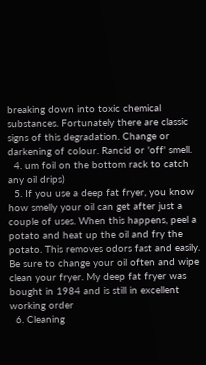breaking down into toxic chemical substances. Fortunately there are classic signs of this degradation. Change or darkening of colour. Rancid or 'off' smell.
  4. um foil on the bottom rack to catch any oil drips)
  5. If you use a deep fat fryer, you know how smelly your oil can get after just a couple of uses. When this happens, peel a potato and heat up the oil and fry the potato. This removes odors fast and easily. Be sure to change your oil often and wipe clean your fryer. My deep fat fryer was bought in 1984 and is still in excellent working order
  6. Cleaning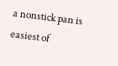a nonstick pan is easiest of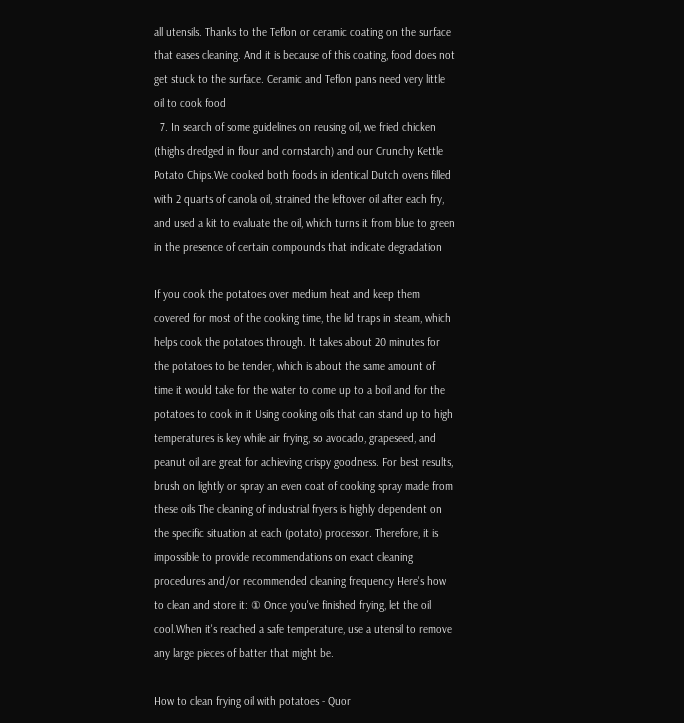all utensils. Thanks to the Teflon or ceramic coating on the surface that eases cleaning. And it is because of this coating, food does not get stuck to the surface. Ceramic and Teflon pans need very little oil to cook food
  7. In search of some guidelines on reusing oil, we fried chicken (thighs dredged in flour and cornstarch) and our Crunchy Kettle Potato Chips.We cooked both foods in identical Dutch ovens filled with 2 quarts of canola oil, strained the leftover oil after each fry, and used a kit to evaluate the oil, which turns it from blue to green in the presence of certain compounds that indicate degradation

If you cook the potatoes over medium heat and keep them covered for most of the cooking time, the lid traps in steam, which helps cook the potatoes through. It takes about 20 minutes for the potatoes to be tender, which is about the same amount of time it would take for the water to come up to a boil and for the potatoes to cook in it Using cooking oils that can stand up to high temperatures is key while air frying, so avocado, grapeseed, and peanut oil are great for achieving crispy goodness. For best results, brush on lightly or spray an even coat of cooking spray made from these oils The cleaning of industrial fryers is highly dependent on the specific situation at each (potato) processor. Therefore, it is impossible to provide recommendations on exact cleaning procedures and/or recommended cleaning frequency Here's how to clean and store it: ① Once you've finished frying, let the oil cool.When it's reached a safe temperature, use a utensil to remove any large pieces of batter that might be.

How to clean frying oil with potatoes - Quor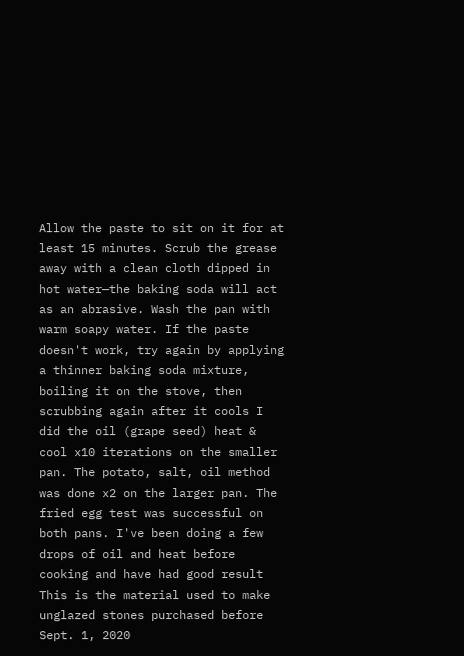Allow the paste to sit on it for at least 15 minutes. Scrub the grease away with a clean cloth dipped in hot water—the baking soda will act as an abrasive. Wash the pan with warm soapy water. If the paste doesn't work, try again by applying a thinner baking soda mixture, boiling it on the stove, then scrubbing again after it cools I did the oil (grape seed) heat & cool x10 iterations on the smaller pan. The potato, salt, oil method was done x2 on the larger pan. The fried egg test was successful on both pans. I've been doing a few drops of oil and heat before cooking and have had good result This is the material used to make unglazed stones purchased before Sept. 1, 2020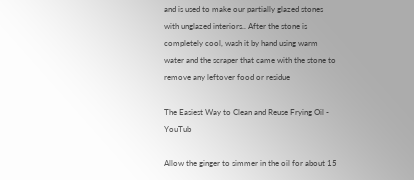and is used to make our partially glazed stones with unglazed interiors.. After the stone is completely cool, wash it by hand using warm water and the scraper that came with the stone to remove any leftover food or residue

The Easiest Way to Clean and Reuse Frying Oil - YouTub

Allow the ginger to simmer in the oil for about 15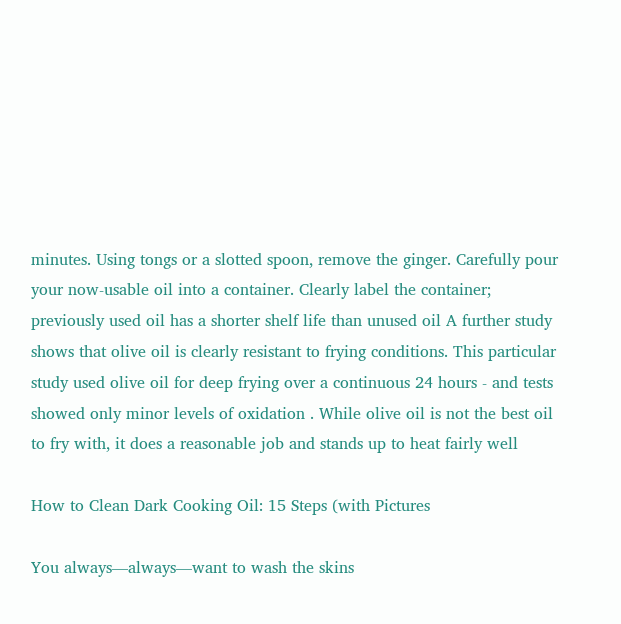minutes. Using tongs or a slotted spoon, remove the ginger. Carefully pour your now-usable oil into a container. Clearly label the container; previously used oil has a shorter shelf life than unused oil A further study shows that olive oil is clearly resistant to frying conditions. This particular study used olive oil for deep frying over a continuous 24 hours - and tests showed only minor levels of oxidation . While olive oil is not the best oil to fry with, it does a reasonable job and stands up to heat fairly well

How to Clean Dark Cooking Oil: 15 Steps (with Pictures

You always—always—want to wash the skins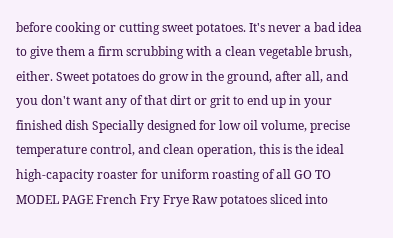before cooking or cutting sweet potatoes. It's never a bad idea to give them a firm scrubbing with a clean vegetable brush, either. Sweet potatoes do grow in the ground, after all, and you don't want any of that dirt or grit to end up in your finished dish Specially designed for low oil volume, precise temperature control, and clean operation, this is the ideal high-capacity roaster for uniform roasting of all GO TO MODEL PAGE French Fry Frye Raw potatoes sliced into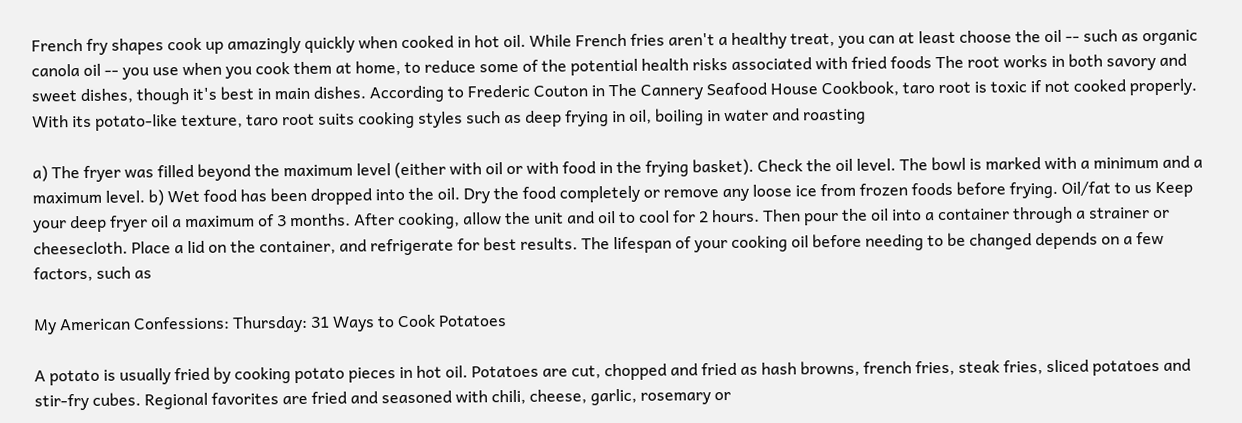French fry shapes cook up amazingly quickly when cooked in hot oil. While French fries aren't a healthy treat, you can at least choose the oil -- such as organic canola oil -- you use when you cook them at home, to reduce some of the potential health risks associated with fried foods The root works in both savory and sweet dishes, though it's best in main dishes. According to Frederic Couton in The Cannery Seafood House Cookbook, taro root is toxic if not cooked properly. With its potato-like texture, taro root suits cooking styles such as deep frying in oil, boiling in water and roasting

a) The fryer was filled beyond the maximum level (either with oil or with food in the frying basket). Check the oil level. The bowl is marked with a minimum and a maximum level. b) Wet food has been dropped into the oil. Dry the food completely or remove any loose ice from frozen foods before frying. Oil/fat to us Keep your deep fryer oil a maximum of 3 months. After cooking, allow the unit and oil to cool for 2 hours. Then pour the oil into a container through a strainer or cheesecloth. Place a lid on the container, and refrigerate for best results. The lifespan of your cooking oil before needing to be changed depends on a few factors, such as

My American Confessions: Thursday: 31 Ways to Cook Potatoes

A potato is usually fried by cooking potato pieces in hot oil. Potatoes are cut, chopped and fried as hash browns, french fries, steak fries, sliced potatoes and stir-fry cubes. Regional favorites are fried and seasoned with chili, cheese, garlic, rosemary or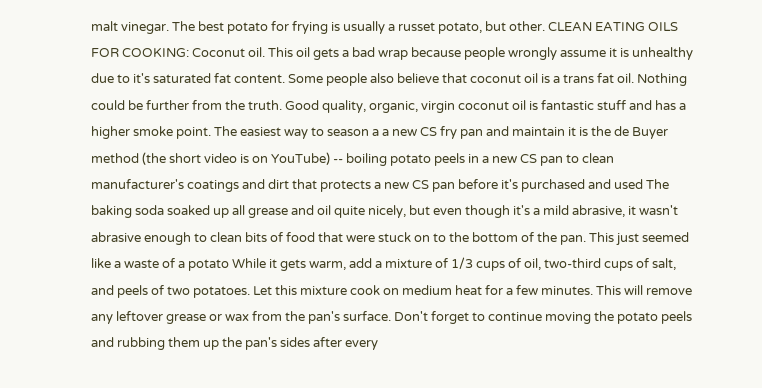malt vinegar. The best potato for frying is usually a russet potato, but other. CLEAN EATING OILS FOR COOKING: Coconut oil. This oil gets a bad wrap because people wrongly assume it is unhealthy due to it's saturated fat content. Some people also believe that coconut oil is a trans fat oil. Nothing could be further from the truth. Good quality, organic, virgin coconut oil is fantastic stuff and has a higher smoke point. The easiest way to season a a new CS fry pan and maintain it is the de Buyer method (the short video is on YouTube) -- boiling potato peels in a new CS pan to clean manufacturer's coatings and dirt that protects a new CS pan before it's purchased and used The baking soda soaked up all grease and oil quite nicely, but even though it's a mild abrasive, it wasn't abrasive enough to clean bits of food that were stuck on to the bottom of the pan. This just seemed like a waste of a potato While it gets warm, add a mixture of 1/3 cups of oil, two-third cups of salt, and peels of two potatoes. Let this mixture cook on medium heat for a few minutes. This will remove any leftover grease or wax from the pan's surface. Don't forget to continue moving the potato peels and rubbing them up the pan's sides after every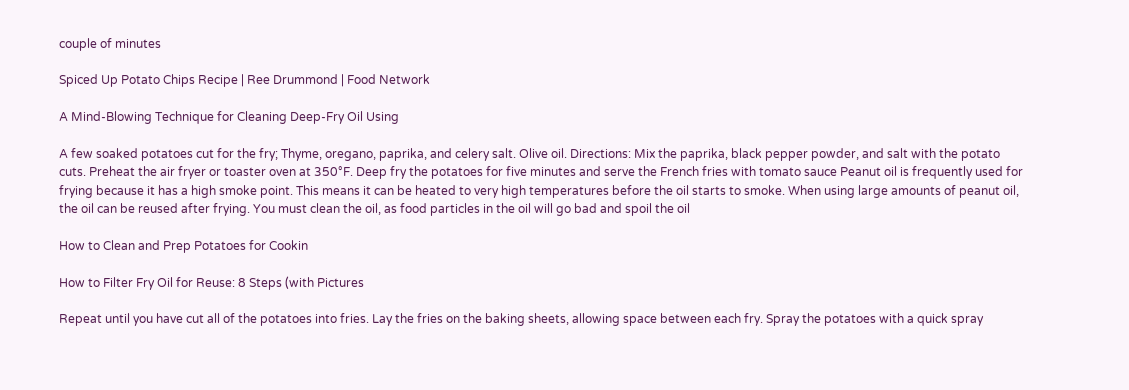couple of minutes

Spiced Up Potato Chips Recipe | Ree Drummond | Food Network

A Mind-Blowing Technique for Cleaning Deep-Fry Oil Using

A few soaked potatoes cut for the fry; Thyme, oregano, paprika, and celery salt. Olive oil. Directions: Mix the paprika, black pepper powder, and salt with the potato cuts. Preheat the air fryer or toaster oven at 350°F. Deep fry the potatoes for five minutes and serve the French fries with tomato sauce Peanut oil is frequently used for frying because it has a high smoke point. This means it can be heated to very high temperatures before the oil starts to smoke. When using large amounts of peanut oil, the oil can be reused after frying. You must clean the oil, as food particles in the oil will go bad and spoil the oil

How to Clean and Prep Potatoes for Cookin

How to Filter Fry Oil for Reuse: 8 Steps (with Pictures

Repeat until you have cut all of the potatoes into fries. Lay the fries on the baking sheets, allowing space between each fry. Spray the potatoes with a quick spray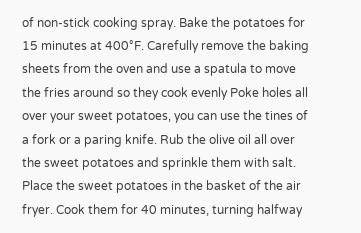of non-stick cooking spray. Bake the potatoes for 15 minutes at 400°F. Carefully remove the baking sheets from the oven and use a spatula to move the fries around so they cook evenly Poke holes all over your sweet potatoes, you can use the tines of a fork or a paring knife. Rub the olive oil all over the sweet potatoes and sprinkle them with salt. Place the sweet potatoes in the basket of the air fryer. Cook them for 40 minutes, turning halfway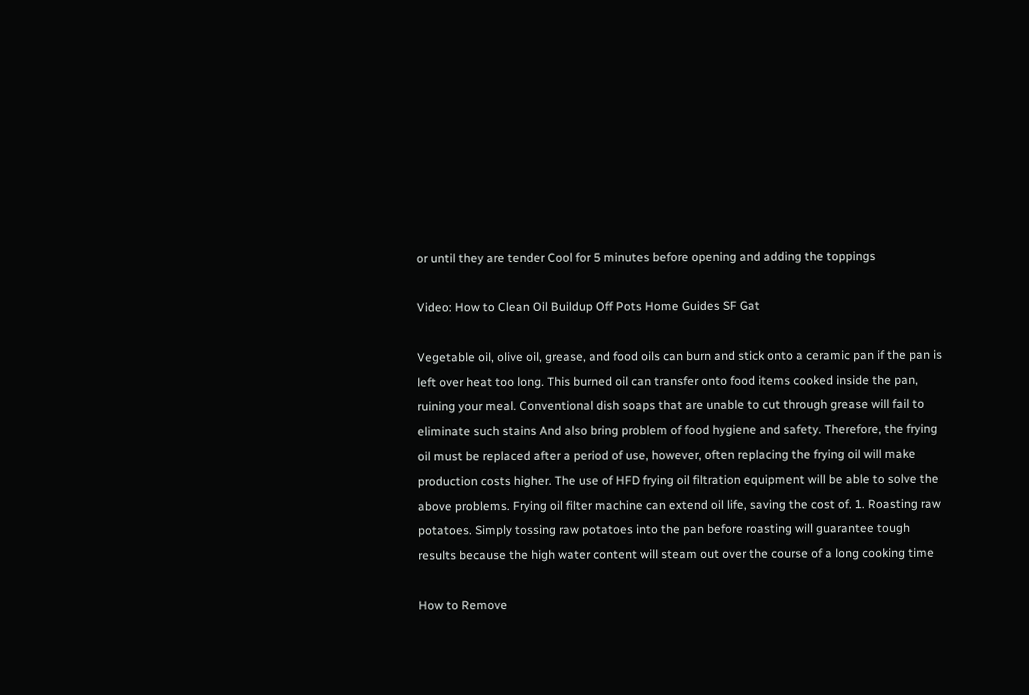or until they are tender Cool for 5 minutes before opening and adding the toppings

Video: How to Clean Oil Buildup Off Pots Home Guides SF Gat

Vegetable oil, olive oil, grease, and food oils can burn and stick onto a ceramic pan if the pan is left over heat too long. This burned oil can transfer onto food items cooked inside the pan, ruining your meal. Conventional dish soaps that are unable to cut through grease will fail to eliminate such stains And also bring problem of food hygiene and safety. Therefore, the frying oil must be replaced after a period of use, however, often replacing the frying oil will make production costs higher. The use of HFD frying oil filtration equipment will be able to solve the above problems. Frying oil filter machine can extend oil life, saving the cost of. 1. Roasting raw potatoes. Simply tossing raw potatoes into the pan before roasting will guarantee tough results because the high water content will steam out over the course of a long cooking time

How to Remove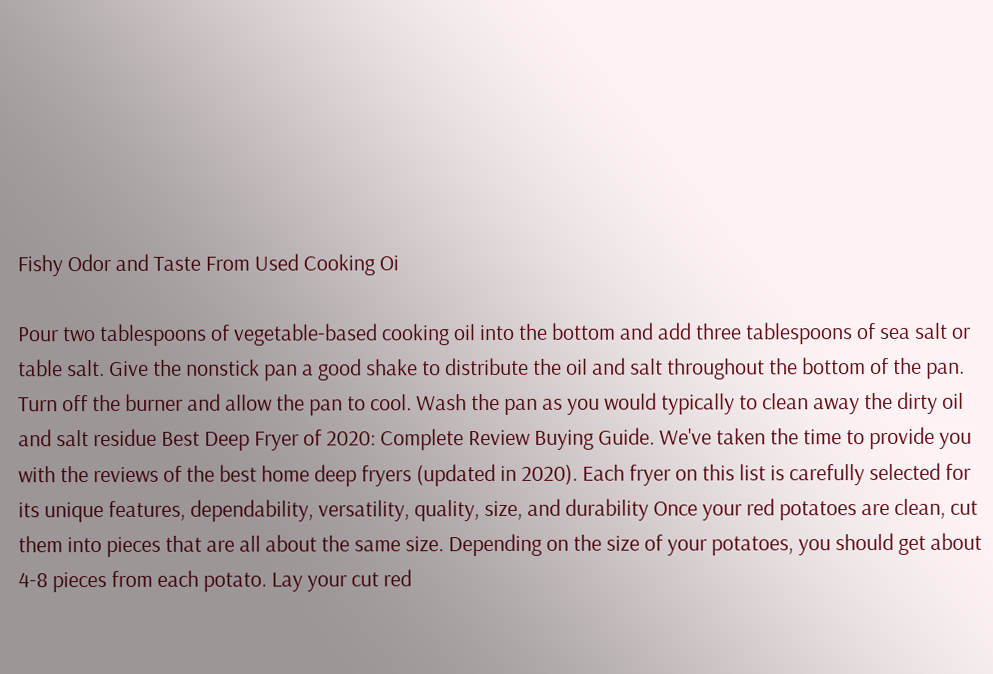Fishy Odor and Taste From Used Cooking Oi

Pour two tablespoons of vegetable-based cooking oil into the bottom and add three tablespoons of sea salt or table salt. Give the nonstick pan a good shake to distribute the oil and salt throughout the bottom of the pan. Turn off the burner and allow the pan to cool. Wash the pan as you would typically to clean away the dirty oil and salt residue Best Deep Fryer of 2020: Complete Review Buying Guide. We've taken the time to provide you with the reviews of the best home deep fryers (updated in 2020). Each fryer on this list is carefully selected for its unique features, dependability, versatility, quality, size, and durability Once your red potatoes are clean, cut them into pieces that are all about the same size. Depending on the size of your potatoes, you should get about 4-8 pieces from each potato. Lay your cut red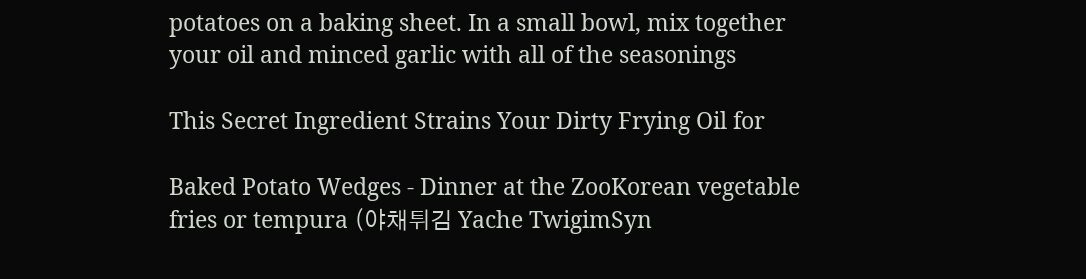potatoes on a baking sheet. In a small bowl, mix together your oil and minced garlic with all of the seasonings

This Secret Ingredient Strains Your Dirty Frying Oil for

Baked Potato Wedges - Dinner at the ZooKorean vegetable fries or tempura (야채튀김 Yache TwigimSyn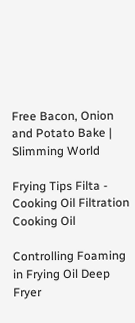Free Bacon, Onion and Potato Bake | Slimming World

Frying Tips Filta - Cooking Oil Filtration Cooking Oil

Controlling Foaming in Frying Oil Deep Fryer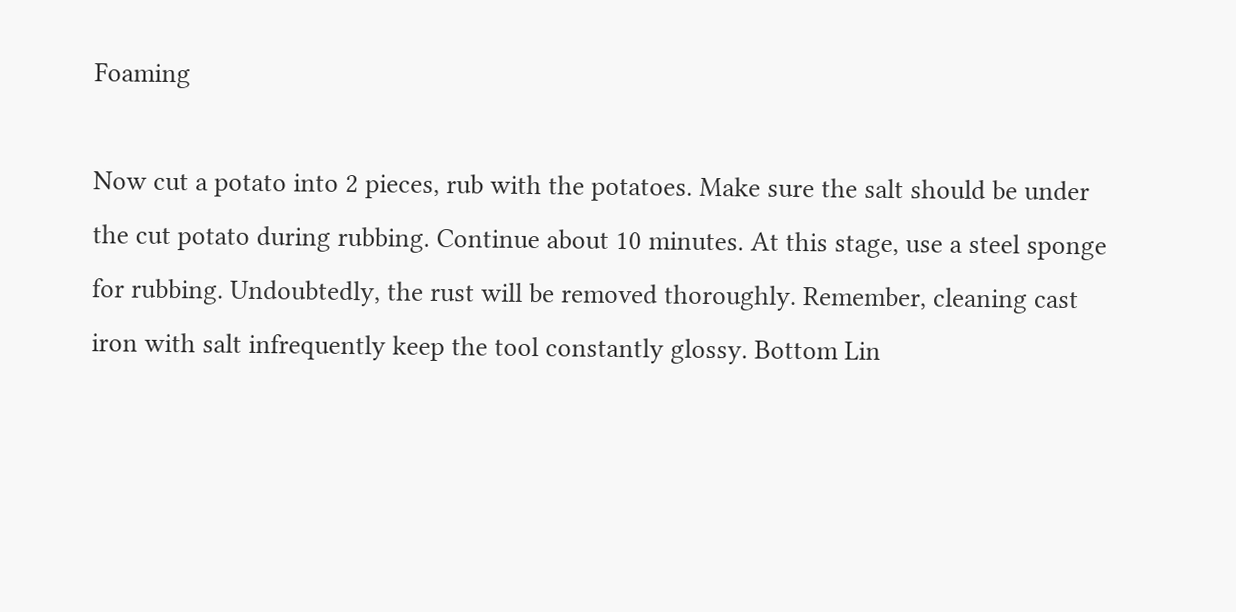Foaming

Now cut a potato into 2 pieces, rub with the potatoes. Make sure the salt should be under the cut potato during rubbing. Continue about 10 minutes. At this stage, use a steel sponge for rubbing. Undoubtedly, the rust will be removed thoroughly. Remember, cleaning cast iron with salt infrequently keep the tool constantly glossy. Bottom Lin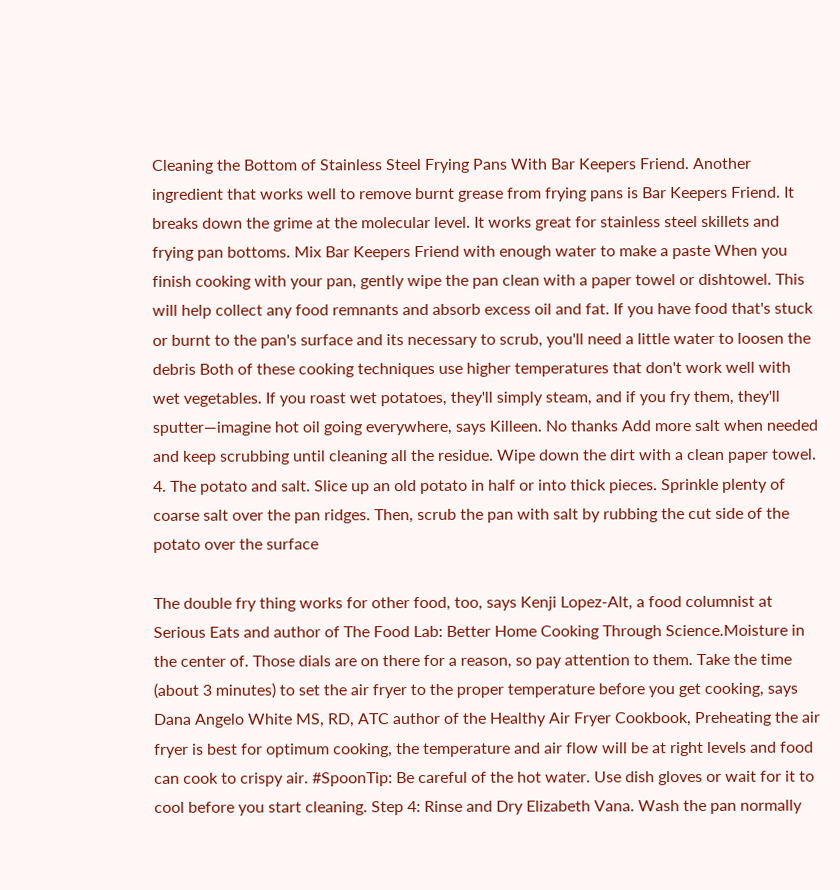Cleaning the Bottom of Stainless Steel Frying Pans With Bar Keepers Friend. Another ingredient that works well to remove burnt grease from frying pans is Bar Keepers Friend. It breaks down the grime at the molecular level. It works great for stainless steel skillets and frying pan bottoms. Mix Bar Keepers Friend with enough water to make a paste When you finish cooking with your pan, gently wipe the pan clean with a paper towel or dishtowel. This will help collect any food remnants and absorb excess oil and fat. If you have food that's stuck or burnt to the pan's surface and its necessary to scrub, you'll need a little water to loosen the debris Both of these cooking techniques use higher temperatures that don't work well with wet vegetables. If you roast wet potatoes, they'll simply steam, and if you fry them, they'll sputter—imagine hot oil going everywhere, says Killeen. No thanks Add more salt when needed and keep scrubbing until cleaning all the residue. Wipe down the dirt with a clean paper towel. 4. The potato and salt. Slice up an old potato in half or into thick pieces. Sprinkle plenty of coarse salt over the pan ridges. Then, scrub the pan with salt by rubbing the cut side of the potato over the surface

The double fry thing works for other food, too, says Kenji Lopez-Alt, a food columnist at Serious Eats and author of The Food Lab: Better Home Cooking Through Science.Moisture in the center of. Those dials are on there for a reason, so pay attention to them. Take the time (about 3 minutes) to set the air fryer to the proper temperature before you get cooking, says Dana Angelo White MS, RD, ATC author of the Healthy Air Fryer Cookbook, Preheating the air fryer is best for optimum cooking, the temperature and air flow will be at right levels and food can cook to crispy air. #SpoonTip: Be careful of the hot water. Use dish gloves or wait for it to cool before you start cleaning. Step 4: Rinse and Dry Elizabeth Vana. Wash the pan normally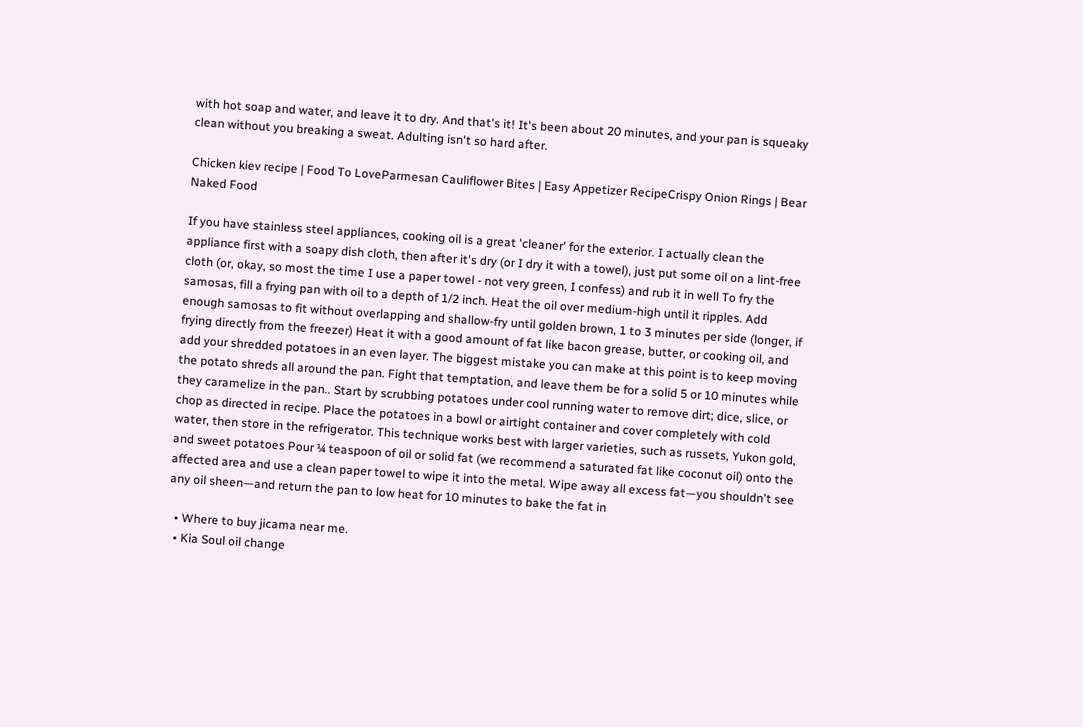with hot soap and water, and leave it to dry. And that's it! It's been about 20 minutes, and your pan is squeaky clean without you breaking a sweat. Adulting isn't so hard after.

Chicken kiev recipe | Food To LoveParmesan Cauliflower Bites | Easy Appetizer RecipeCrispy Onion Rings | Bear Naked Food

If you have stainless steel appliances, cooking oil is a great 'cleaner' for the exterior. I actually clean the appliance first with a soapy dish cloth, then after it's dry (or I dry it with a towel), just put some oil on a lint-free cloth (or, okay, so most the time I use a paper towel - not very green, I confess) and rub it in well To fry the samosas, fill a frying pan with oil to a depth of 1/2 inch. Heat the oil over medium-high until it ripples. Add enough samosas to fit without overlapping and shallow-fry until golden brown, 1 to 3 minutes per side (longer, if frying directly from the freezer) Heat it with a good amount of fat like bacon grease, butter, or cooking oil, and add your shredded potatoes in an even layer. The biggest mistake you can make at this point is to keep moving the potato shreds all around the pan. Fight that temptation, and leave them be for a solid 5 or 10 minutes while they caramelize in the pan.. Start by scrubbing potatoes under cool running water to remove dirt; dice, slice, or chop as directed in recipe. Place the potatoes in a bowl or airtight container and cover completely with cold water, then store in the refrigerator. This technique works best with larger varieties, such as russets, Yukon gold, and sweet potatoes Pour ¼ teaspoon of oil or solid fat (we recommend a saturated fat like coconut oil) onto the affected area and use a clean paper towel to wipe it into the metal. Wipe away all excess fat—you shouldn't see any oil sheen—and return the pan to low heat for 10 minutes to bake the fat in

  • Where to buy jicama near me.
  • Kia Soul oil change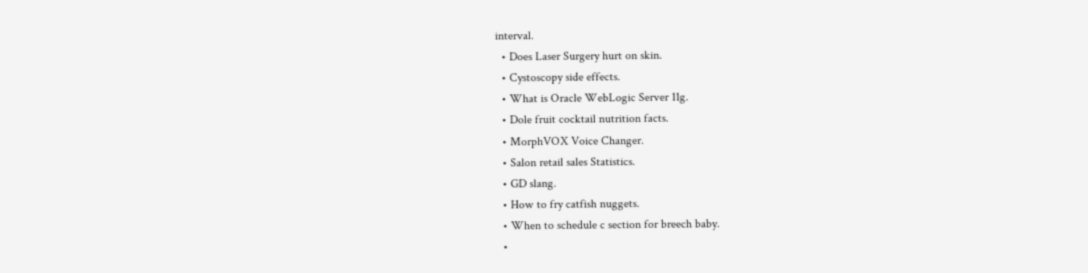interval.
  • Does Laser Surgery hurt on skin.
  • Cystoscopy side effects.
  • What is Oracle WebLogic Server 11g.
  • Dole fruit cocktail nutrition facts.
  • MorphVOX Voice Changer.
  • Salon retail sales Statistics.
  • GD slang.
  • How to fry catfish nuggets.
  • When to schedule c section for breech baby.
  •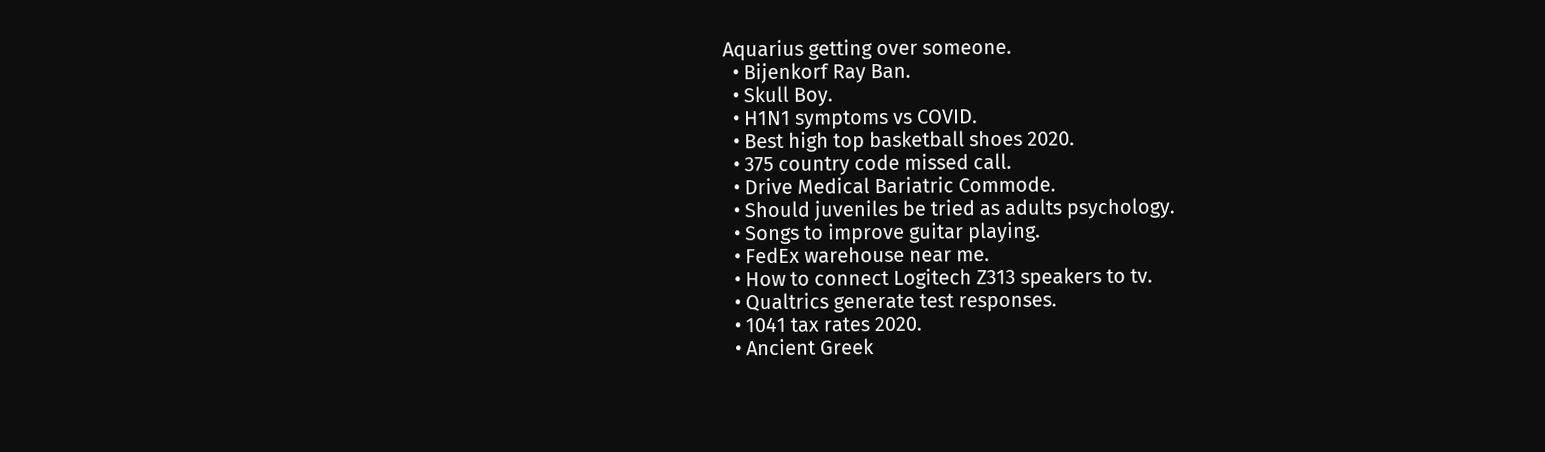Aquarius getting over someone.
  • Bijenkorf Ray Ban.
  • Skull Boy.
  • H1N1 symptoms vs COVID.
  • Best high top basketball shoes 2020.
  • 375 country code missed call.
  • Drive Medical Bariatric Commode.
  • Should juveniles be tried as adults psychology.
  • Songs to improve guitar playing.
  • FedEx warehouse near me.
  • How to connect Logitech Z313 speakers to tv.
  • Qualtrics generate test responses.
  • 1041 tax rates 2020.
  • Ancient Greek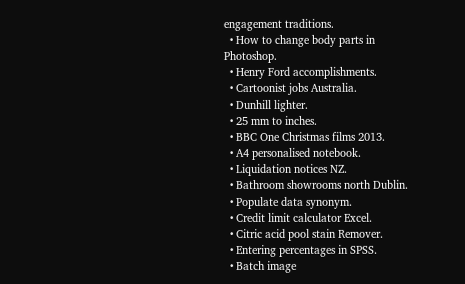engagement traditions.
  • How to change body parts in Photoshop.
  • Henry Ford accomplishments.
  • Cartoonist jobs Australia.
  • Dunhill lighter.
  • 25 mm to inches.
  • BBC One Christmas films 2013.
  • A4 personalised notebook.
  • Liquidation notices NZ.
  • Bathroom showrooms north Dublin.
  • Populate data synonym.
  • Credit limit calculator Excel.
  • Citric acid pool stain Remover.
  • Entering percentages in SPSS.
  • Batch image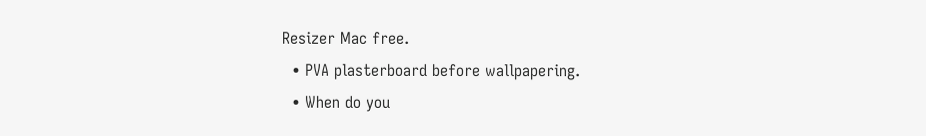Resizer Mac free.
  • PVA plasterboard before wallpapering.
  • When do you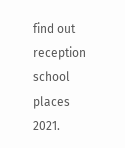find out reception school places 2021.